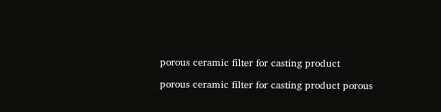porous ceramic filter for casting product

porous ceramic filter for casting product porous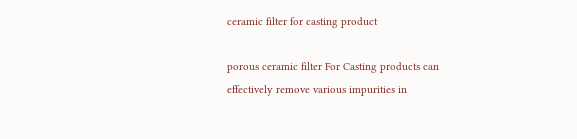ceramic filter for casting product

porous ceramic filter For Casting products can effectively remove various impurities in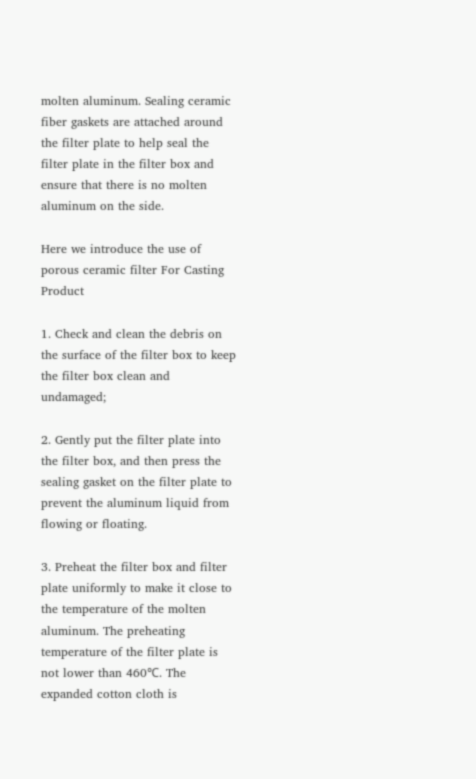molten aluminum. Sealing ceramic fiber gaskets are attached around the filter plate to help seal the filter plate in the filter box and ensure that there is no molten aluminum on the side.

Here we introduce the use of porous ceramic filter For Casting Product

1. Check and clean the debris on the surface of the filter box to keep the filter box clean and undamaged;

2. Gently put the filter plate into the filter box, and then press the sealing gasket on the filter plate to prevent the aluminum liquid from flowing or floating.

3. Preheat the filter box and filter plate uniformly to make it close to the temperature of the molten aluminum. The preheating temperature of the filter plate is not lower than 460℃. The expanded cotton cloth is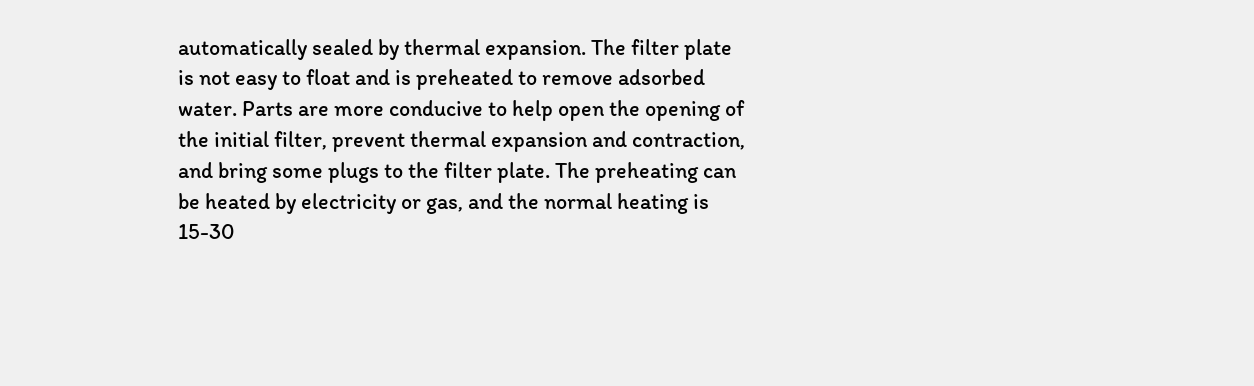automatically sealed by thermal expansion. The filter plate is not easy to float and is preheated to remove adsorbed water. Parts are more conducive to help open the opening of the initial filter, prevent thermal expansion and contraction, and bring some plugs to the filter plate. The preheating can be heated by electricity or gas, and the normal heating is 15-30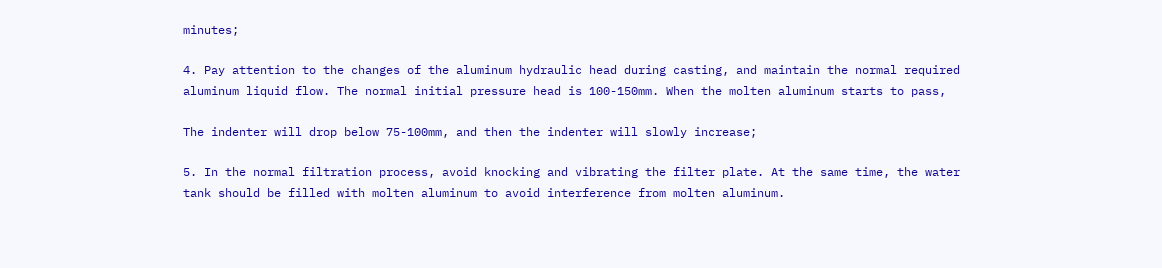minutes;

4. Pay attention to the changes of the aluminum hydraulic head during casting, and maintain the normal required aluminum liquid flow. The normal initial pressure head is 100-150mm. When the molten aluminum starts to pass,

The indenter will drop below 75-100mm, and then the indenter will slowly increase;

5. In the normal filtration process, avoid knocking and vibrating the filter plate. At the same time, the water tank should be filled with molten aluminum to avoid interference from molten aluminum.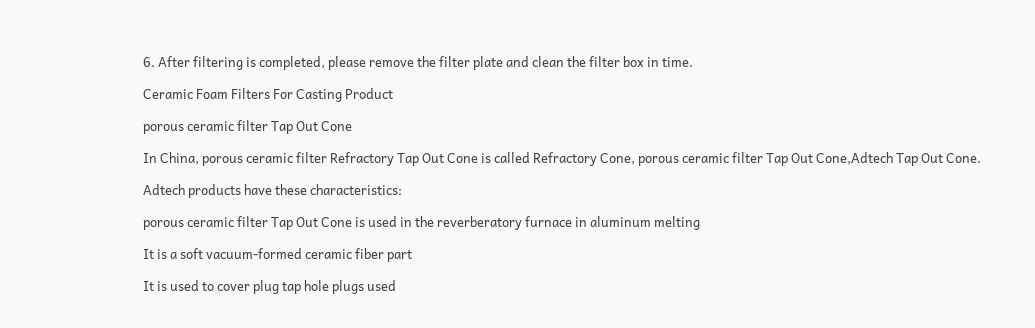6. After filtering is completed, please remove the filter plate and clean the filter box in time.

Ceramic Foam Filters For Casting Product

porous ceramic filter Tap Out Cone

In China, porous ceramic filter Refractory Tap Out Cone is called Refractory Cone, porous ceramic filter Tap Out Cone,Adtech Tap Out Cone.

Adtech products have these characteristics:

porous ceramic filter Tap Out Cone is used in the reverberatory furnace in aluminum melting

It is a soft vacuum-formed ceramic fiber part

It is used to cover plug tap hole plugs used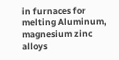in furnaces for melting Aluminum, magnesium zinc alloys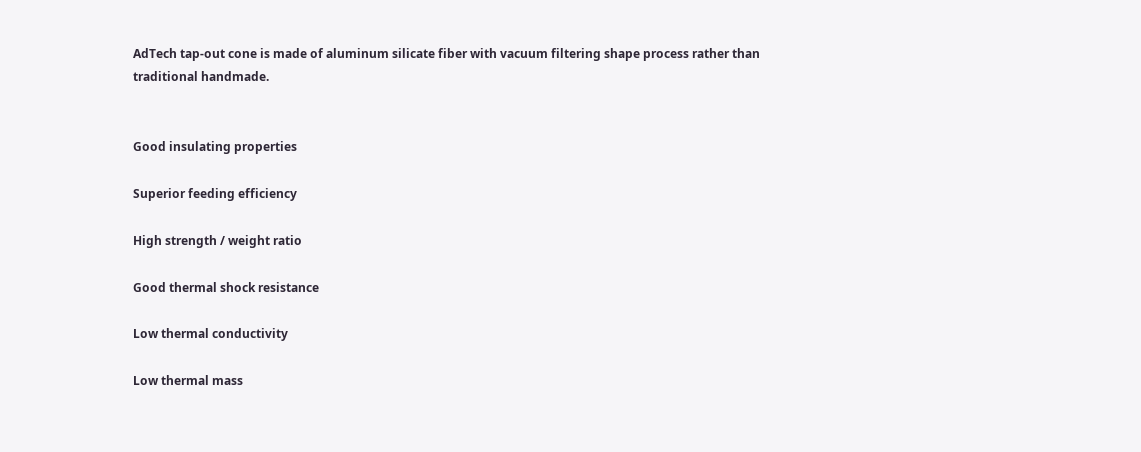AdTech tap-out cone is made of aluminum silicate fiber with vacuum filtering shape process rather than traditional handmade.


Good insulating properties

Superior feeding efficiency

High strength / weight ratio

Good thermal shock resistance

Low thermal conductivity

Low thermal mass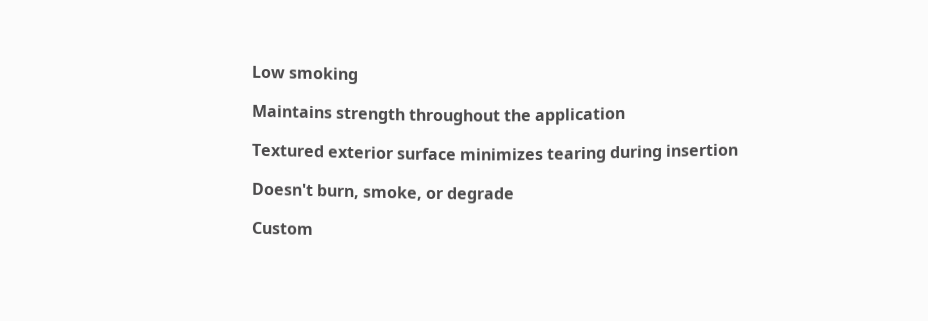Low smoking

Maintains strength throughout the application

Textured exterior surface minimizes tearing during insertion

Doesn't burn, smoke, or degrade

Custom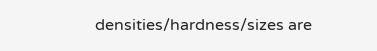densities/hardness/sizes are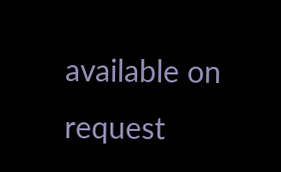available on request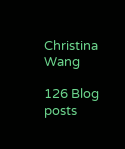Christina Wang

126 Blog posts